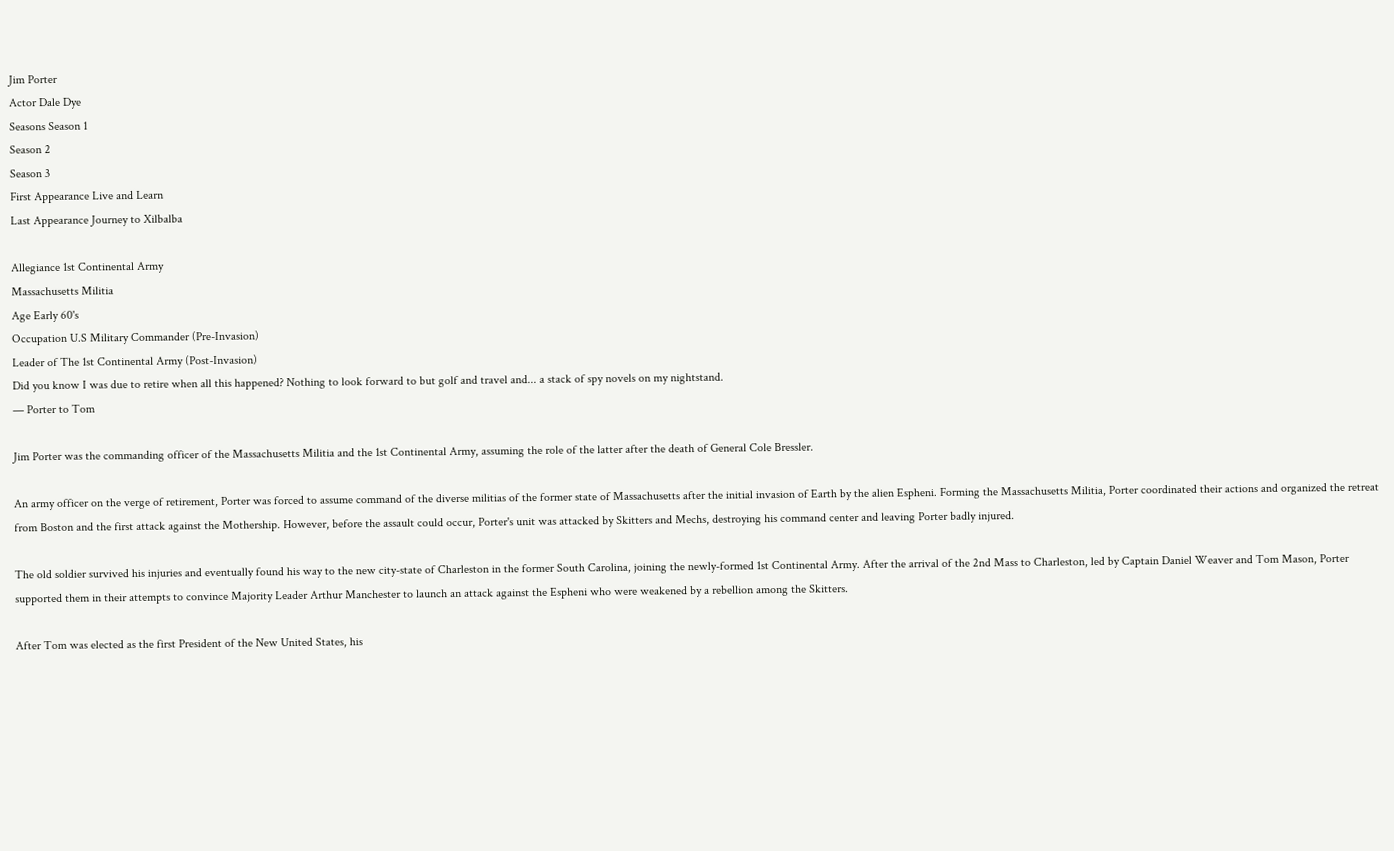Jim Porter
Actor Dale Dye
Seasons Season 1
Season 2
Season 3
First Appearance Live and Learn
Last Appearance Journey to Xilbalba

Allegiance 1st Continental Army
Massachusetts Militia
Age Early 60's
Occupation U.S Military Commander (Pre-Invasion)
Leader of The 1st Continental Army (Post-Invasion)
Did you know I was due to retire when all this happened? Nothing to look forward to but golf and travel and... a stack of spy novels on my nightstand.
— Porter to Tom

Jim Porter was the commanding officer of the Massachusetts Militia and the 1st Continental Army, assuming the role of the latter after the death of General Cole Bressler.

An army officer on the verge of retirement, Porter was forced to assume command of the diverse militias of the former state of Massachusetts after the initial invasion of Earth by the alien Espheni. Forming the Massachusetts Militia, Porter coordinated their actions and organized the retreat from Boston and the first attack against the Mothership. However, before the assault could occur, Porter's unit was attacked by Skitters and Mechs, destroying his command center and leaving Porter badly injured.

The old soldier survived his injuries and eventually found his way to the new city-state of Charleston in the former South Carolina, joining the newly-formed 1st Continental Army. After the arrival of the 2nd Mass to Charleston, led by Captain Daniel Weaver and Tom Mason, Porter supported them in their attempts to convince Majority Leader Arthur Manchester to launch an attack against the Espheni who were weakened by a rebellion among the Skitters.

After Tom was elected as the first President of the New United States, his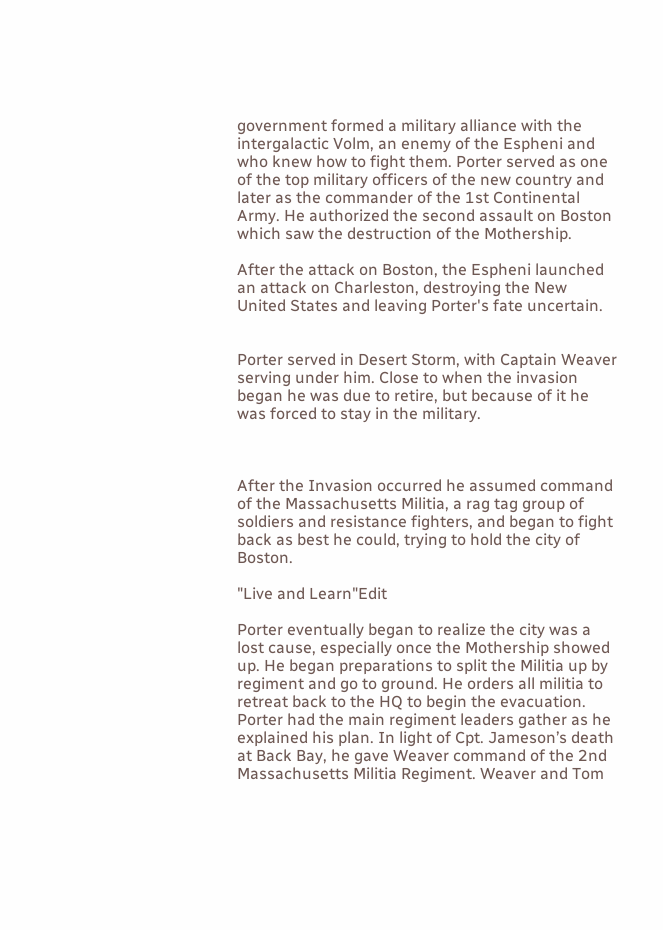government formed a military alliance with the intergalactic Volm, an enemy of the Espheni and who knew how to fight them. Porter served as one of the top military officers of the new country and later as the commander of the 1st Continental Army. He authorized the second assault on Boston which saw the destruction of the Mothership.

After the attack on Boston, the Espheni launched an attack on Charleston, destroying the New United States and leaving Porter's fate uncertain.


Porter served in Desert Storm, with Captain Weaver serving under him. Close to when the invasion began he was due to retire, but because of it he was forced to stay in the military.



After the Invasion occurred he assumed command of the Massachusetts Militia, a rag tag group of soldiers and resistance fighters, and began to fight back as best he could, trying to hold the city of Boston.

"Live and Learn"Edit

Porter eventually began to realize the city was a lost cause, especially once the Mothership showed up. He began preparations to split the Militia up by regiment and go to ground. He orders all militia to retreat back to the HQ to begin the evacuation. Porter had the main regiment leaders gather as he explained his plan. In light of Cpt. Jameson’s death at Back Bay, he gave Weaver command of the 2nd Massachusetts Militia Regiment. Weaver and Tom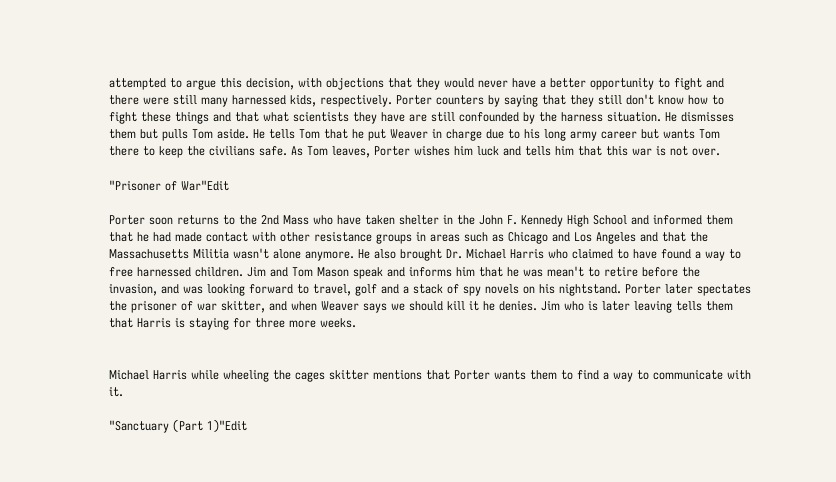attempted to argue this decision, with objections that they would never have a better opportunity to fight and there were still many harnessed kids, respectively. Porter counters by saying that they still don't know how to fight these things and that what scientists they have are still confounded by the harness situation. He dismisses them but pulls Tom aside. He tells Tom that he put Weaver in charge due to his long army career but wants Tom there to keep the civilians safe. As Tom leaves, Porter wishes him luck and tells him that this war is not over.

"Prisoner of War"Edit

Porter soon returns to the 2nd Mass who have taken shelter in the John F. Kennedy High School and informed them that he had made contact with other resistance groups in areas such as Chicago and Los Angeles and that the Massachusetts Militia wasn't alone anymore. He also brought Dr. Michael Harris who claimed to have found a way to free harnessed children. Jim and Tom Mason speak and informs him that he was mean't to retire before the invasion, and was looking forward to travel, golf and a stack of spy novels on his nightstand. Porter later spectates the prisoner of war skitter, and when Weaver says we should kill it he denies. Jim who is later leaving tells them that Harris is staying for three more weeks.


Michael Harris while wheeling the cages skitter mentions that Porter wants them to find a way to communicate with it.

"Sanctuary (Part 1)"Edit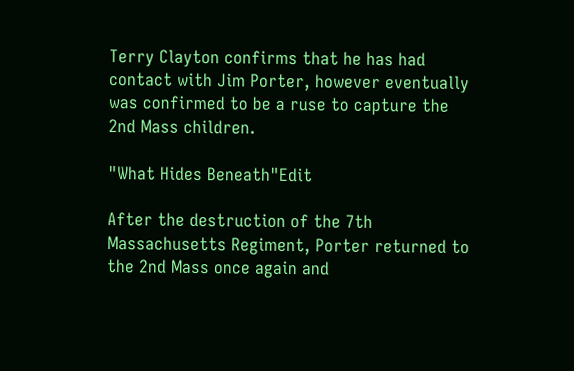Terry Clayton confirms that he has had contact with Jim Porter, however eventually was confirmed to be a ruse to capture the 2nd Mass children.

"What Hides Beneath"Edit

After the destruction of the 7th Massachusetts Regiment, Porter returned to the 2nd Mass once again and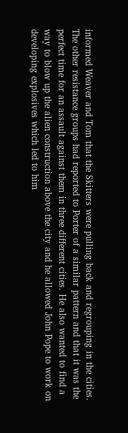informed Weaver and Tom that the Skitters were pulling back and regrouping in the cities. The other resistance groups had reported to Porter of a similar pattern and that it was the perfect time for an assault against them in three different cities. He also wanted to find a way to blow up the alien construction above the city and he allowed John Pope to work on developing explosives which led to him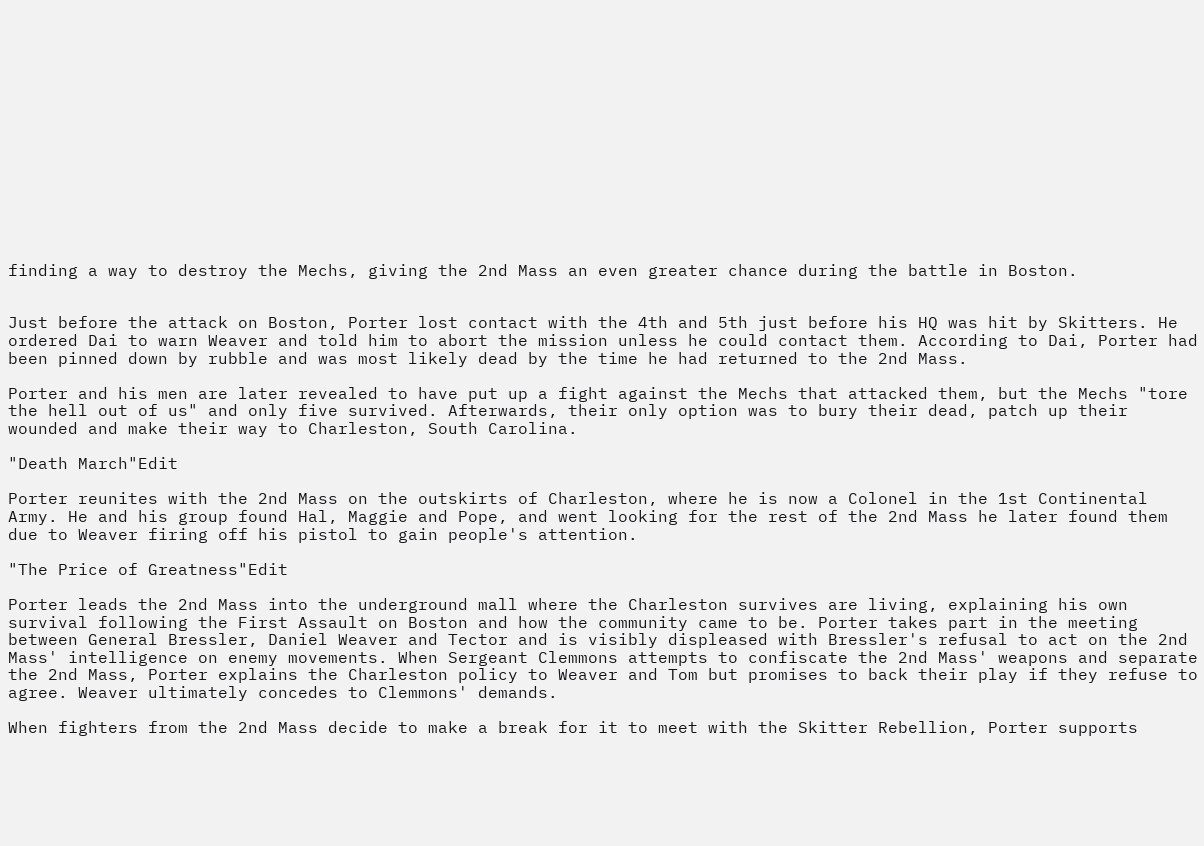finding a way to destroy the Mechs, giving the 2nd Mass an even greater chance during the battle in Boston.


Just before the attack on Boston, Porter lost contact with the 4th and 5th just before his HQ was hit by Skitters. He ordered Dai to warn Weaver and told him to abort the mission unless he could contact them. According to Dai, Porter had been pinned down by rubble and was most likely dead by the time he had returned to the 2nd Mass.

Porter and his men are later revealed to have put up a fight against the Mechs that attacked them, but the Mechs "tore the hell out of us" and only five survived. Afterwards, their only option was to bury their dead, patch up their wounded and make their way to Charleston, South Carolina.

"Death March"Edit

Porter reunites with the 2nd Mass on the outskirts of Charleston, where he is now a Colonel in the 1st Continental Army. He and his group found Hal, Maggie and Pope, and went looking for the rest of the 2nd Mass he later found them due to Weaver firing off his pistol to gain people's attention.

"The Price of Greatness"Edit

Porter leads the 2nd Mass into the underground mall where the Charleston survives are living, explaining his own survival following the First Assault on Boston and how the community came to be. Porter takes part in the meeting between General Bressler, Daniel Weaver and Tector and is visibly displeased with Bressler's refusal to act on the 2nd Mass' intelligence on enemy movements. When Sergeant Clemmons attempts to confiscate the 2nd Mass' weapons and separate the 2nd Mass, Porter explains the Charleston policy to Weaver and Tom but promises to back their play if they refuse to agree. Weaver ultimately concedes to Clemmons' demands.

When fighters from the 2nd Mass decide to make a break for it to meet with the Skitter Rebellion, Porter supports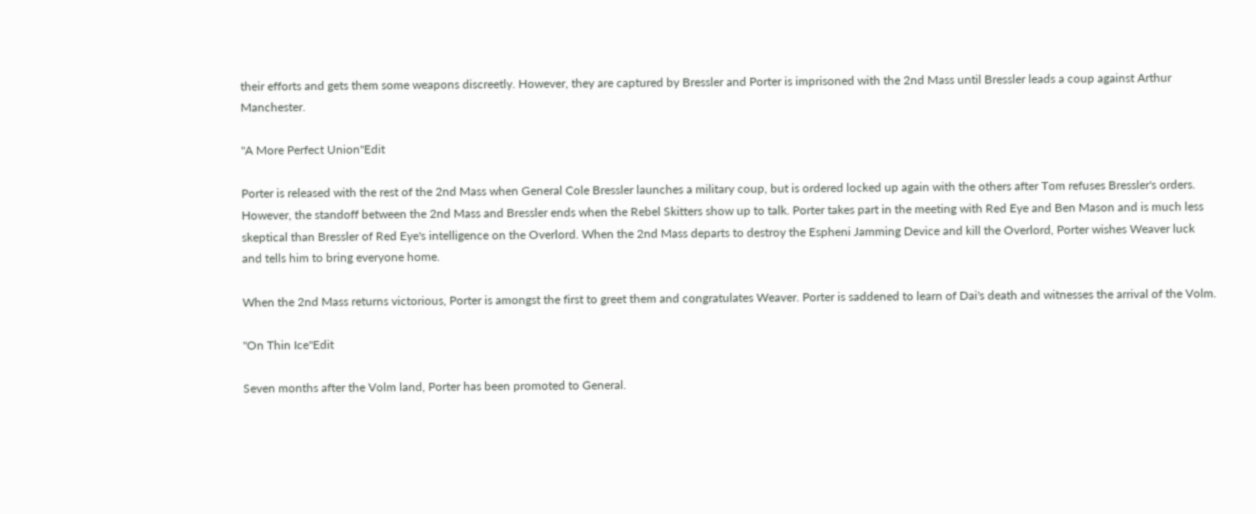their efforts and gets them some weapons discreetly. However, they are captured by Bressler and Porter is imprisoned with the 2nd Mass until Bressler leads a coup against Arthur Manchester.

"A More Perfect Union"Edit

Porter is released with the rest of the 2nd Mass when General Cole Bressler launches a military coup, but is ordered locked up again with the others after Tom refuses Bressler's orders. However, the standoff between the 2nd Mass and Bressler ends when the Rebel Skitters show up to talk. Porter takes part in the meeting with Red Eye and Ben Mason and is much less skeptical than Bressler of Red Eye's intelligence on the Overlord. When the 2nd Mass departs to destroy the Espheni Jamming Device and kill the Overlord, Porter wishes Weaver luck and tells him to bring everyone home.

When the 2nd Mass returns victorious, Porter is amongst the first to greet them and congratulates Weaver. Porter is saddened to learn of Dai's death and witnesses the arrival of the Volm.

"On Thin Ice"Edit

Seven months after the Volm land, Porter has been promoted to General.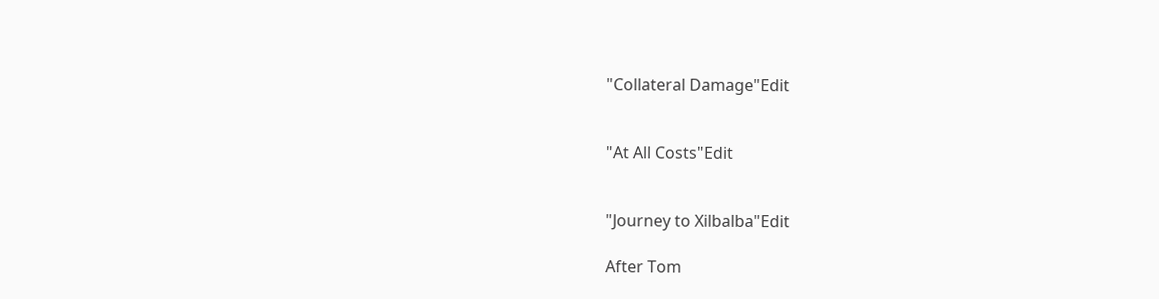"Collateral Damage"Edit


"At All Costs"Edit


"Journey to Xilbalba"Edit

After Tom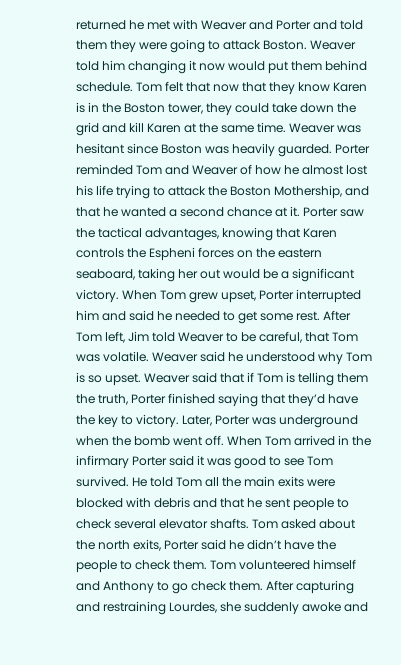returned he met with Weaver and Porter and told them they were going to attack Boston. Weaver told him changing it now would put them behind schedule. Tom felt that now that they know Karen is in the Boston tower, they could take down the grid and kill Karen at the same time. Weaver was hesitant since Boston was heavily guarded. Porter reminded Tom and Weaver of how he almost lost his life trying to attack the Boston Mothership, and that he wanted a second chance at it. Porter saw the tactical advantages, knowing that Karen controls the Espheni forces on the eastern seaboard, taking her out would be a significant victory. When Tom grew upset, Porter interrupted him and said he needed to get some rest. After Tom left, Jim told Weaver to be careful, that Tom was volatile. Weaver said he understood why Tom is so upset. Weaver said that if Tom is telling them the truth, Porter finished saying that they’d have the key to victory. Later, Porter was underground when the bomb went off. When Tom arrived in the infirmary Porter said it was good to see Tom survived. He told Tom all the main exits were blocked with debris and that he sent people to check several elevator shafts. Tom asked about the north exits, Porter said he didn’t have the people to check them. Tom volunteered himself and Anthony to go check them. After capturing and restraining Lourdes, she suddenly awoke and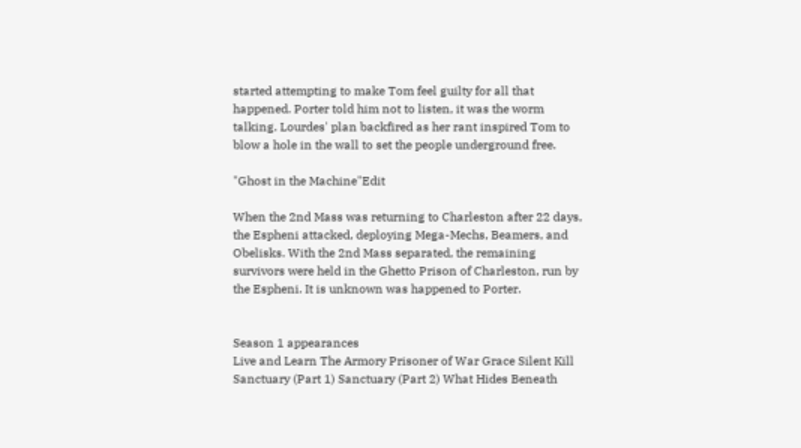started attempting to make Tom feel guilty for all that happened. Porter told him not to listen, it was the worm talking. Lourdes' plan backfired as her rant inspired Tom to blow a hole in the wall to set the people underground free.

"Ghost in the Machine"Edit

When the 2nd Mass was returning to Charleston after 22 days, the Espheni attacked, deploying Mega-Mechs, Beamers, and Obelisks. With the 2nd Mass separated, the remaining survivors were held in the Ghetto Prison of Charleston, run by the Espheni. It is unknown was happened to Porter.


Season 1 appearances
Live and Learn The Armory Prisoner of War Grace Silent Kill
Sanctuary (Part 1) Sanctuary (Part 2) What Hides Beneath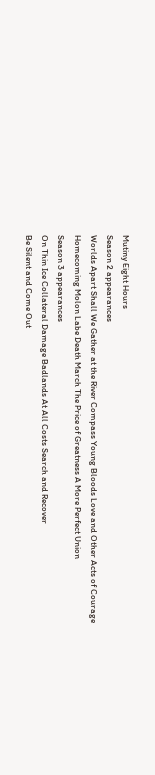Mutiny Eight Hours
Season 2 appearances
Worlds Apart Shall We Gather at the River Compass Young Bloods Love and Other Acts of Courage
Homecoming Molon Labe Death March The Price of Greatness A More Perfect Union
Season 3 appearances
On Thin Ice Collateral Damage Badlands At All Costs Search and Recover
Be Silent and Come Out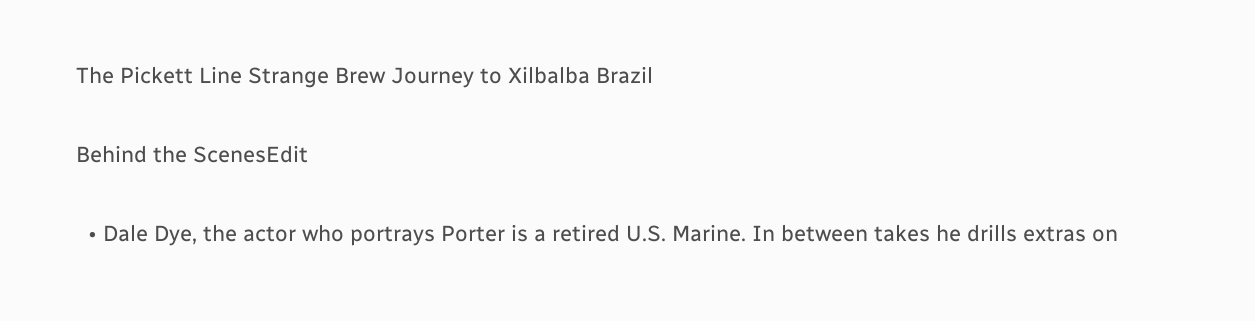The Pickett Line Strange Brew Journey to Xilbalba Brazil

Behind the ScenesEdit

  • Dale Dye, the actor who portrays Porter is a retired U.S. Marine. In between takes he drills extras on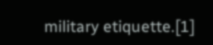military etiquette.[1]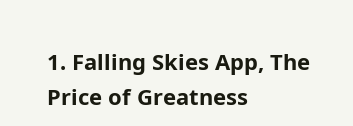1. Falling Skies App, The Price of Greatness